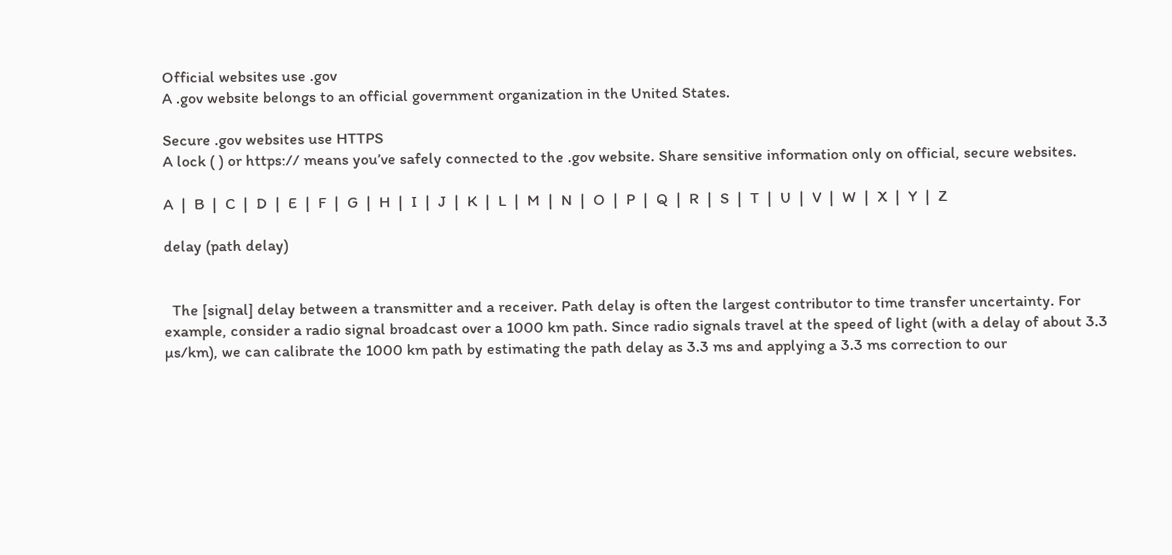Official websites use .gov
A .gov website belongs to an official government organization in the United States.

Secure .gov websites use HTTPS
A lock ( ) or https:// means you’ve safely connected to the .gov website. Share sensitive information only on official, secure websites.

A  |  B  |  C  |  D  |  E  |  F  |  G  |  H  |  I  |  J  |  K  |  L  |  M  |  N  |  O  |  P  |  Q  |  R  |  S  |  T  |  U  |  V  |  W  |  X  |  Y  |  Z

delay (path delay)


  The [signal] delay between a transmitter and a receiver. Path delay is often the largest contributor to time transfer uncertainty. For example, consider a radio signal broadcast over a 1000 km path. Since radio signals travel at the speed of light (with a delay of about 3.3 µs/km), we can calibrate the 1000 km path by estimating the path delay as 3.3 ms and applying a 3.3 ms correction to our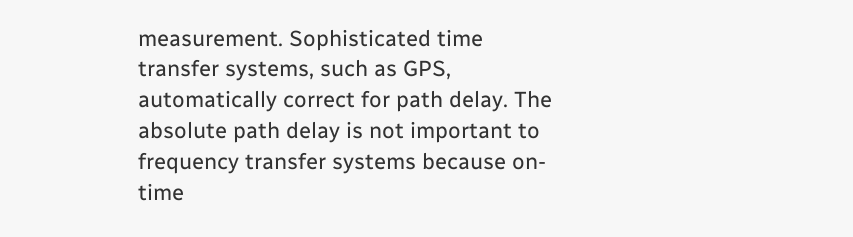measurement. Sophisticated time transfer systems, such as GPS, automatically correct for path delay. The absolute path delay is not important to frequency transfer systems because on-time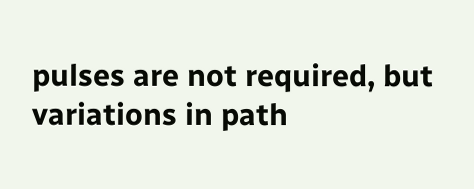pulses are not required, but variations in path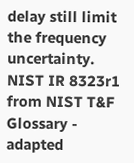delay still limit the frequency uncertainty.
NIST IR 8323r1 from NIST T&F Glossary - adapted